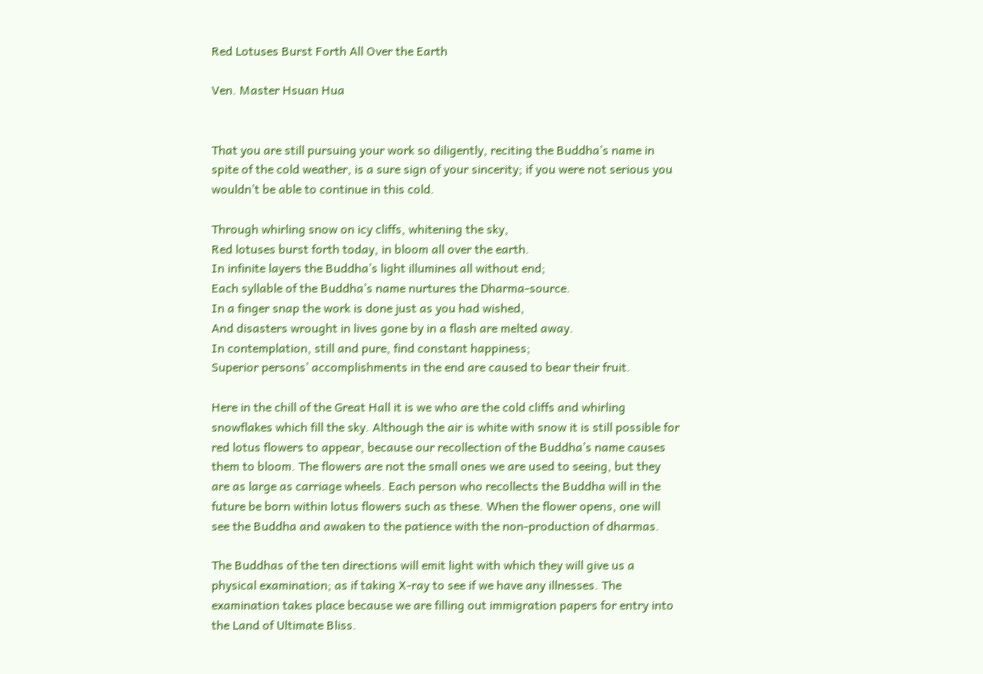Red Lotuses Burst Forth All Over the Earth

Ven. Master Hsuan Hua


That you are still pursuing your work so diligently, reciting the Buddha’s name in spite of the cold weather, is a sure sign of your sincerity; if you were not serious you wouldn’t be able to continue in this cold.

Through whirling snow on icy cliffs, whitening the sky,
Red lotuses burst forth today, in bloom all over the earth.
In infinite layers the Buddha’s light illumines all without end;
Each syllable of the Buddha’s name nurtures the Dharma-source.
In a finger snap the work is done just as you had wished,
And disasters wrought in lives gone by in a flash are melted away.
In contemplation, still and pure, find constant happiness;
Superior persons’ accomplishments in the end are caused to bear their fruit.

Here in the chill of the Great Hall it is we who are the cold cliffs and whirling snowflakes which fill the sky. Although the air is white with snow it is still possible for red lotus flowers to appear, because our recollection of the Buddha’s name causes them to bloom. The flowers are not the small ones we are used to seeing, but they are as large as carriage wheels. Each person who recollects the Buddha will in the future be born within lotus flowers such as these. When the flower opens, one will see the Buddha and awaken to the patience with the non-production of dharmas.

The Buddhas of the ten directions will emit light with which they will give us a physical examination; as if taking X-ray to see if we have any illnesses. The examination takes place because we are filling out immigration papers for entry into the Land of Ultimate Bliss.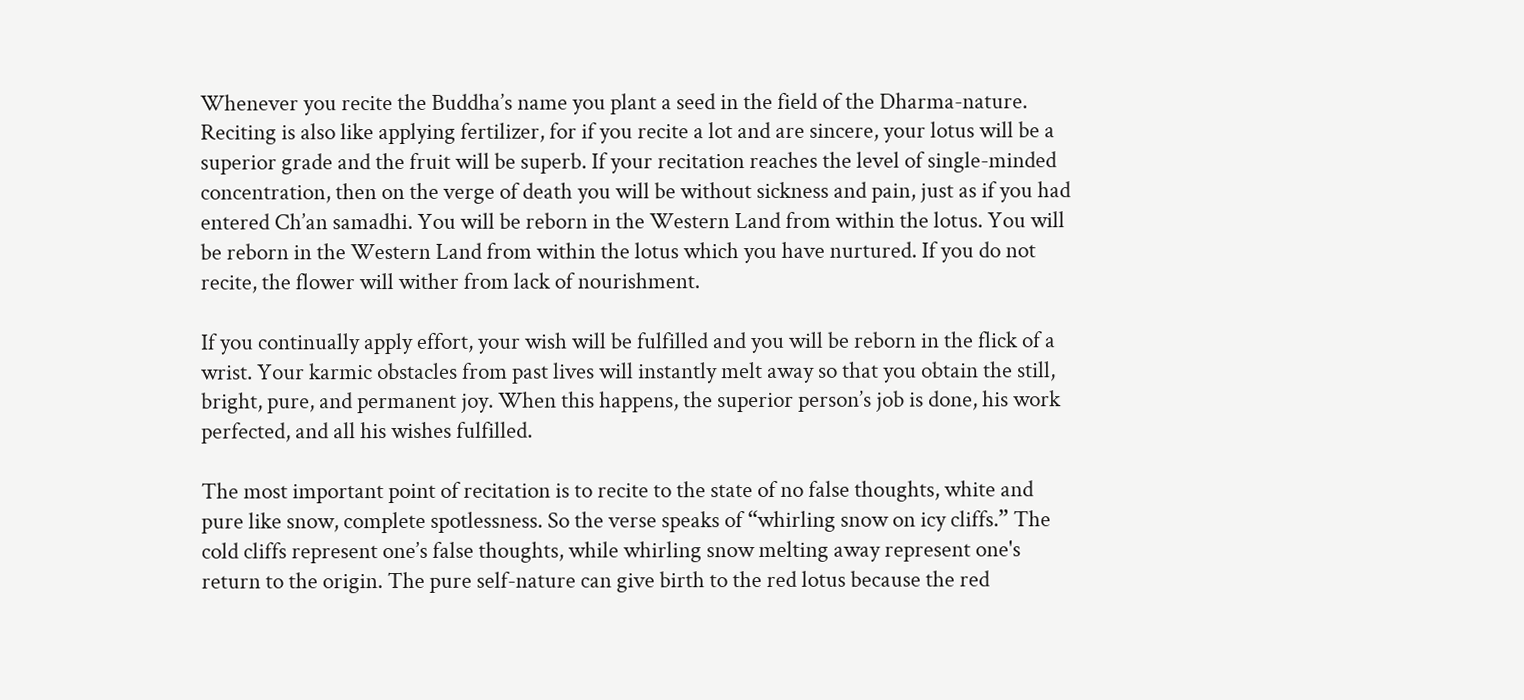Whenever you recite the Buddha’s name you plant a seed in the field of the Dharma-nature. Reciting is also like applying fertilizer, for if you recite a lot and are sincere, your lotus will be a superior grade and the fruit will be superb. If your recitation reaches the level of single-minded concentration, then on the verge of death you will be without sickness and pain, just as if you had entered Ch’an samadhi. You will be reborn in the Western Land from within the lotus. You will be reborn in the Western Land from within the lotus which you have nurtured. If you do not recite, the flower will wither from lack of nourishment.

If you continually apply effort, your wish will be fulfilled and you will be reborn in the flick of a wrist. Your karmic obstacles from past lives will instantly melt away so that you obtain the still, bright, pure, and permanent joy. When this happens, the superior person’s job is done, his work perfected, and all his wishes fulfilled.

The most important point of recitation is to recite to the state of no false thoughts, white and pure like snow, complete spotlessness. So the verse speaks of “whirling snow on icy cliffs.” The cold cliffs represent one’s false thoughts, while whirling snow melting away represent one's return to the origin. The pure self-nature can give birth to the red lotus because the red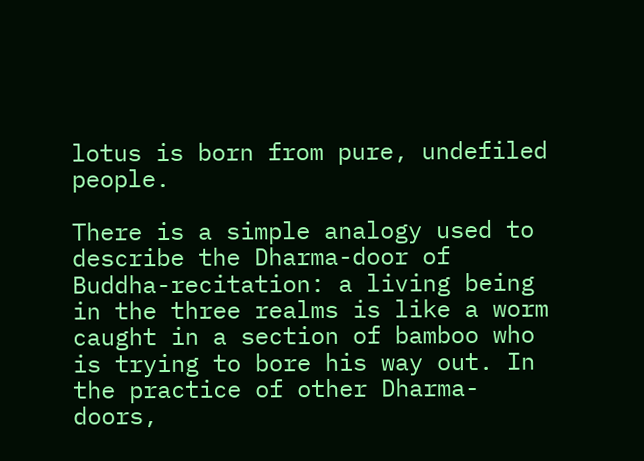lotus is born from pure, undefiled people.

There is a simple analogy used to describe the Dharma-door of Buddha-recitation: a living being in the three realms is like a worm caught in a section of bamboo who is trying to bore his way out. In the practice of other Dharma-doors,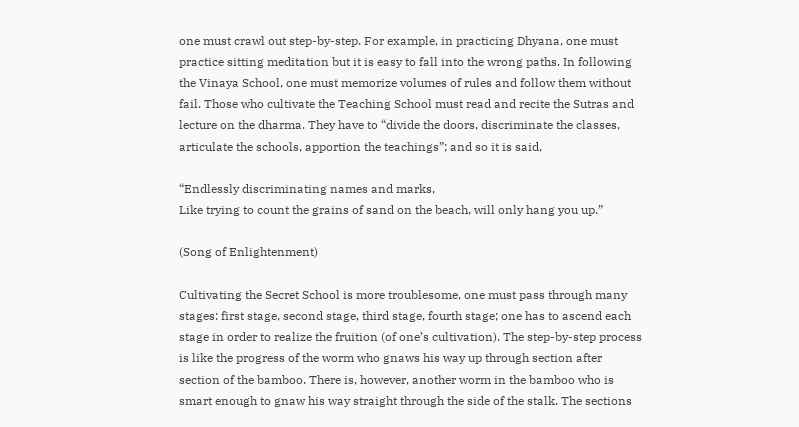one must crawl out step-by-step. For example, in practicing Dhyana, one must practice sitting meditation but it is easy to fall into the wrong paths. In following the Vinaya School, one must memorize volumes of rules and follow them without fail. Those who cultivate the Teaching School must read and recite the Sutras and lecture on the dharma. They have to “divide the doors, discriminate the classes, articulate the schools, apportion the teachings”; and so it is said,

“Endlessly discriminating names and marks,
Like trying to count the grains of sand on the beach, will only hang you up.”

(Song of Enlightenment)

Cultivating the Secret School is more troublesome, one must pass through many stages: first stage, second stage, third stage, fourth stage; one has to ascend each stage in order to realize the fruition (of one’s cultivation). The step-by-step process is like the progress of the worm who gnaws his way up through section after section of the bamboo. There is, however, another worm in the bamboo who is smart enough to gnaw his way straight through the side of the stalk. The sections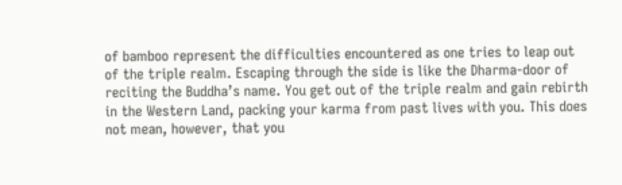of bamboo represent the difficulties encountered as one tries to leap out of the triple realm. Escaping through the side is like the Dharma-door of reciting the Buddha’s name. You get out of the triple realm and gain rebirth in the Western Land, packing your karma from past lives with you. This does not mean, however, that you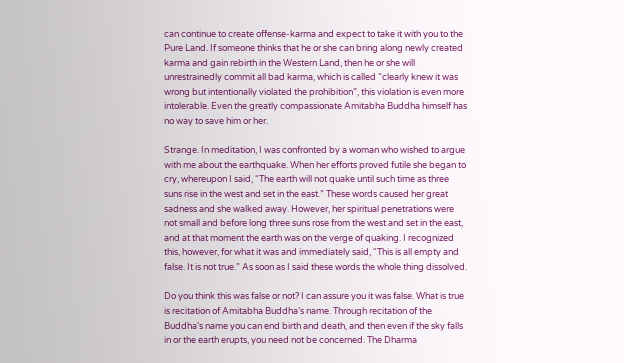can continue to create offense-karma and expect to take it with you to the Pure Land. If someone thinks that he or she can bring along newly created karma and gain rebirth in the Western Land, then he or she will unrestrainedly commit all bad karma, which is called “clearly knew it was wrong but intentionally violated the prohibition”, this violation is even more intolerable. Even the greatly compassionate Amitabha Buddha himself has no way to save him or her.

Strange. In meditation, I was confronted by a woman who wished to argue with me about the earthquake. When her efforts proved futile she began to cry, whereupon I said, “The earth will not quake until such time as three suns rise in the west and set in the east.” These words caused her great sadness and she walked away. However, her spiritual penetrations were not small and before long three suns rose from the west and set in the east, and at that moment the earth was on the verge of quaking. I recognized this, however, for what it was and immediately said, “This is all empty and false. It is not true.” As soon as I said these words the whole thing dissolved.

Do you think this was false or not? I can assure you it was false. What is true is recitation of Amitabha Buddha’s name. Through recitation of the Buddha’s name you can end birth and death, and then even if the sky falls in or the earth erupts, you need not be concerned. The Dharma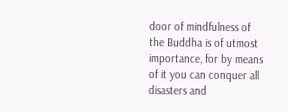door of mindfulness of the Buddha is of utmost importance, for by means of it you can conquer all disasters and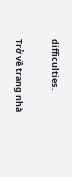difficulties.

Trở về trang nhà